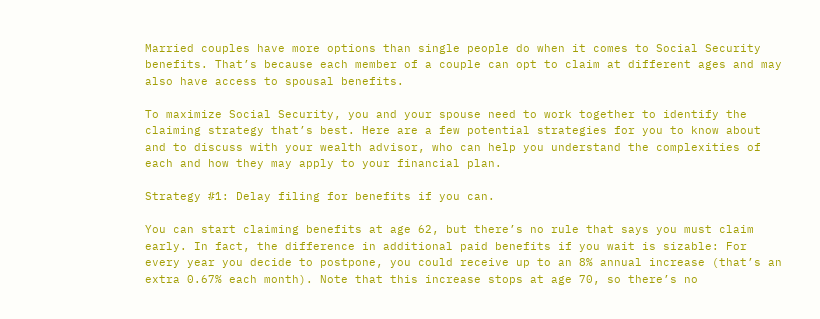Married couples have more options than single people do when it comes to Social Security benefits. That’s because each member of a couple can opt to claim at different ages and may also have access to spousal benefits.

To maximize Social Security, you and your spouse need to work together to identify the claiming strategy that’s best. Here are a few potential strategies for you to know about and to discuss with your wealth advisor, who can help you understand the complexities of each and how they may apply to your financial plan.

Strategy #1: Delay filing for benefits if you can.

You can start claiming benefits at age 62, but there’s no rule that says you must claim early. In fact, the difference in additional paid benefits if you wait is sizable: For every year you decide to postpone, you could receive up to an 8% annual increase (that’s an extra 0.67% each month). Note that this increase stops at age 70, so there’s no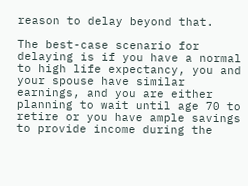reason to delay beyond that.

The best-case scenario for delaying is if you have a normal to high life expectancy, you and your spouse have similar earnings, and you are either planning to wait until age 70 to retire or you have ample savings to provide income during the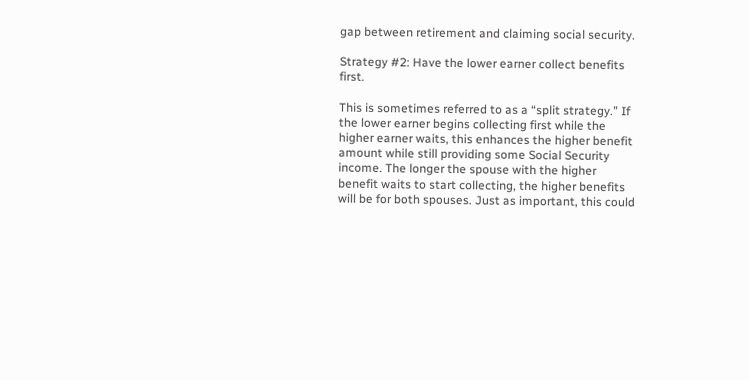gap between retirement and claiming social security.

Strategy #2: Have the lower earner collect benefits first.

This is sometimes referred to as a “split strategy.” If the lower earner begins collecting first while the higher earner waits, this enhances the higher benefit amount while still providing some Social Security income. The longer the spouse with the higher benefit waits to start collecting, the higher benefits will be for both spouses. Just as important, this could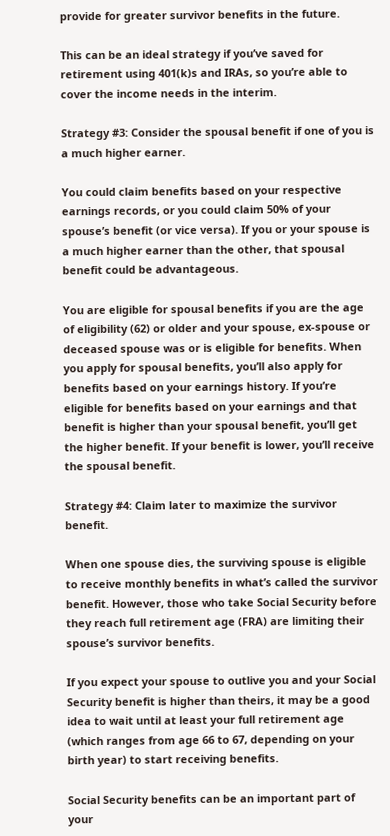provide for greater survivor benefits in the future.

This can be an ideal strategy if you’ve saved for retirement using 401(k)s and IRAs, so you’re able to cover the income needs in the interim.

Strategy #3: Consider the spousal benefit if one of you is a much higher earner.

You could claim benefits based on your respective earnings records, or you could claim 50% of your spouse’s benefit (or vice versa). If you or your spouse is a much higher earner than the other, that spousal benefit could be advantageous.

You are eligible for spousal benefits if you are the age of eligibility (62) or older and your spouse, ex-spouse or deceased spouse was or is eligible for benefits. When you apply for spousal benefits, you’ll also apply for benefits based on your earnings history. If you’re eligible for benefits based on your earnings and that benefit is higher than your spousal benefit, you’ll get the higher benefit. If your benefit is lower, you’ll receive the spousal benefit.

Strategy #4: Claim later to maximize the survivor benefit.

When one spouse dies, the surviving spouse is eligible to receive monthly benefits in what’s called the survivor benefit. However, those who take Social Security before they reach full retirement age (FRA) are limiting their spouse’s survivor benefits.

If you expect your spouse to outlive you and your Social Security benefit is higher than theirs, it may be a good idea to wait until at least your full retirement age (which ranges from age 66 to 67, depending on your birth year) to start receiving benefits.

Social Security benefits can be an important part of your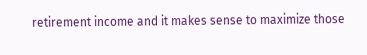retirement income and it makes sense to maximize those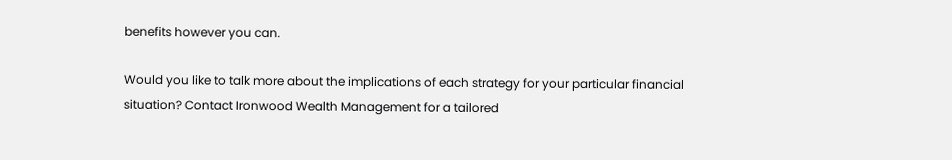benefits however you can.

Would you like to talk more about the implications of each strategy for your particular financial situation? Contact Ironwood Wealth Management for a tailored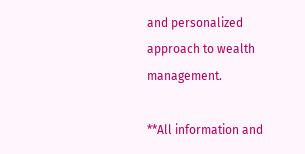and personalized approach to wealth management.

**All information and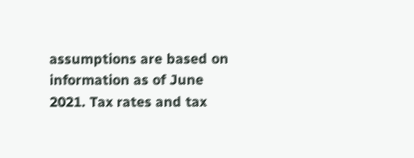assumptions are based on information as of June 2021. Tax rates and tax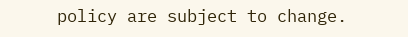policy are subject to change.